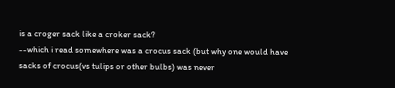is a croger sack like a croker sack?
--which i read somewhere was a crocus sack (but why one would have sacks of crocus(vs tulips or other bulbs) was never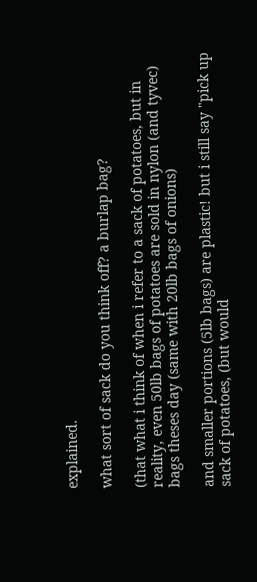explained.

what sort of sack do you think off? a burlap bag?

(that what i think of when i refer to a sack of potatoes, but in reality, even 50lb bags of potatoes are sold in nylon (and tyvec) bags theses day (same with 20lb bags of onions)

and smaller portions (5lb bags) are plastic! but i still say "pick up sack of potatoes, (but would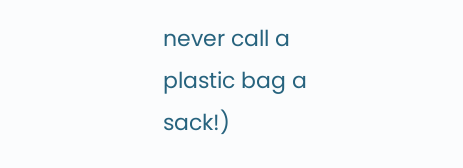never call a plastic bag a sack!)